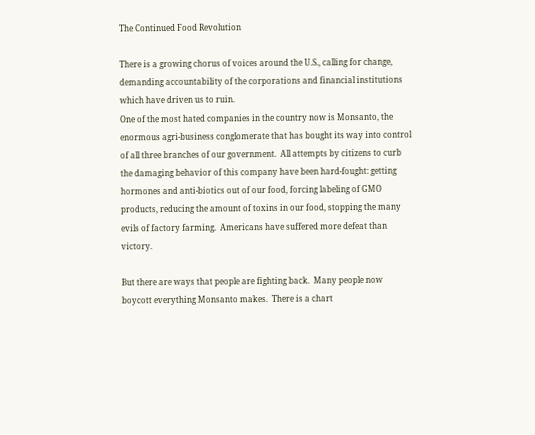The Continued Food Revolution

There is a growing chorus of voices around the U.S., calling for change, demanding accountability of the corporations and financial institutions which have driven us to ruin.
One of the most hated companies in the country now is Monsanto, the enormous agri-business conglomerate that has bought its way into control of all three branches of our government.  All attempts by citizens to curb the damaging behavior of this company have been hard-fought: getting hormones and anti-biotics out of our food, forcing labeling of GMO products, reducing the amount of toxins in our food, stopping the many evils of factory farming.  Americans have suffered more defeat than victory.

But there are ways that people are fighting back.  Many people now boycott everything Monsanto makes.  There is a chart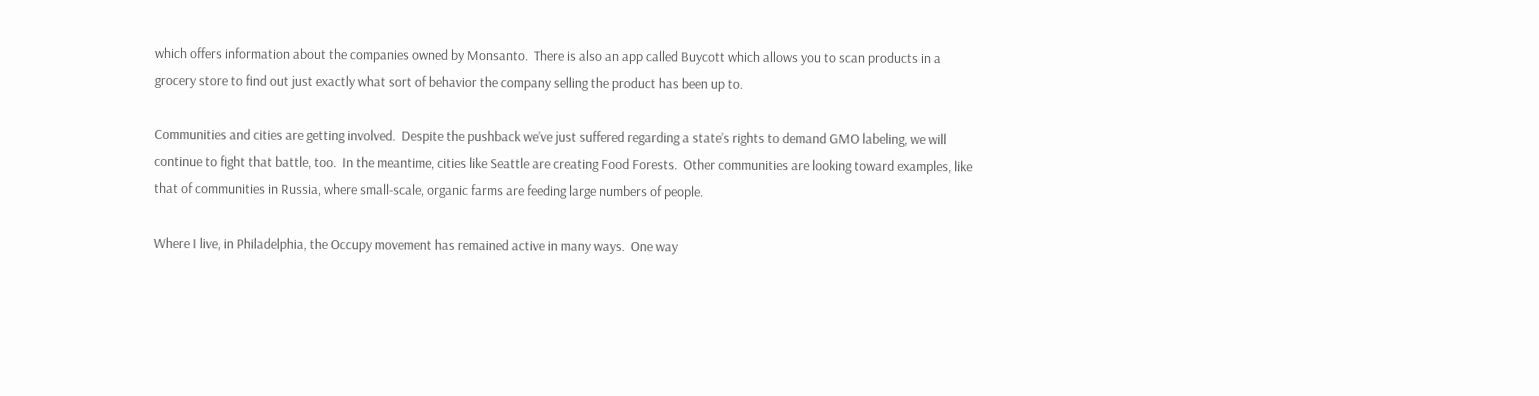which offers information about the companies owned by Monsanto.  There is also an app called Buycott which allows you to scan products in a grocery store to find out just exactly what sort of behavior the company selling the product has been up to.

Communities and cities are getting involved.  Despite the pushback we’ve just suffered regarding a state’s rights to demand GMO labeling, we will continue to fight that battle, too.  In the meantime, cities like Seattle are creating Food Forests.  Other communities are looking toward examples, like that of communities in Russia, where small-scale, organic farms are feeding large numbers of people.

Where I live, in Philadelphia, the Occupy movement has remained active in many ways.  One way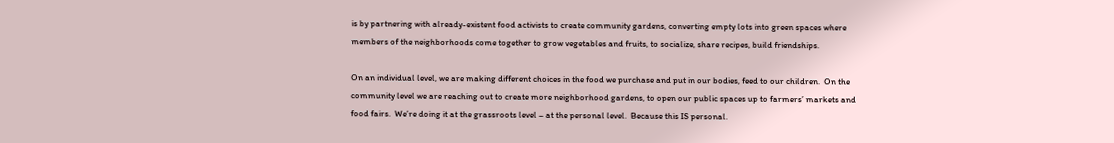is by partnering with already-existent food activists to create community gardens, converting empty lots into green spaces where members of the neighborhoods come together to grow vegetables and fruits, to socialize, share recipes, build friendships.

On an individual level, we are making different choices in the food we purchase and put in our bodies, feed to our children.  On the community level we are reaching out to create more neighborhood gardens, to open our public spaces up to farmers’ markets and food fairs.  We’re doing it at the grassroots level – at the personal level.  Because this IS personal.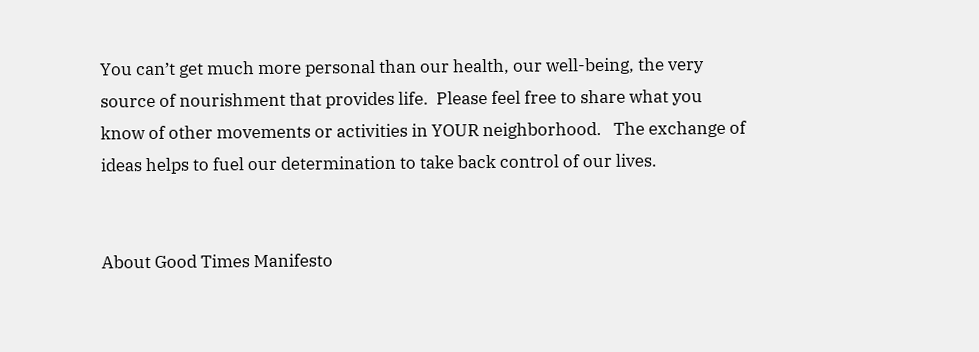You can’t get much more personal than our health, our well-being, the very source of nourishment that provides life.  Please feel free to share what you know of other movements or activities in YOUR neighborhood.   The exchange of ideas helps to fuel our determination to take back control of our lives.


About Good Times Manifesto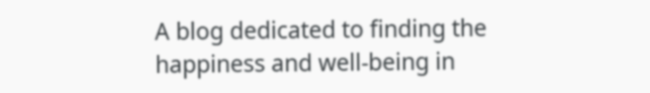A blog dedicated to finding the happiness and well-being in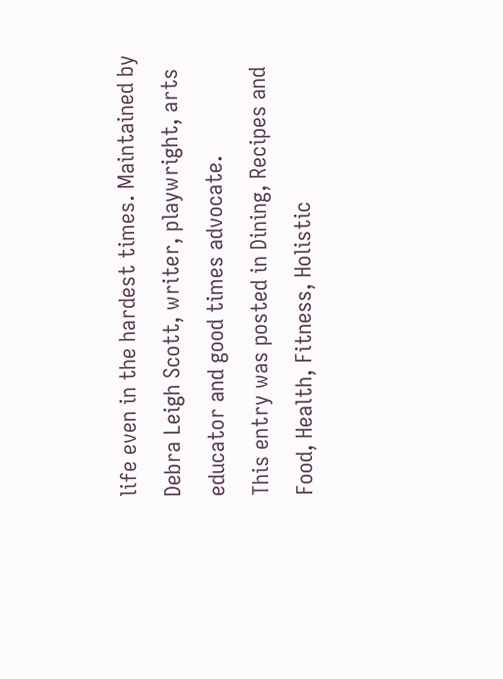life even in the hardest times. Maintained by Debra Leigh Scott, writer, playwright, arts educator and good times advocate.
This entry was posted in Dining, Recipes and Food, Health, Fitness, Holistic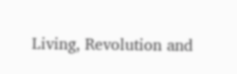Living, Revolution and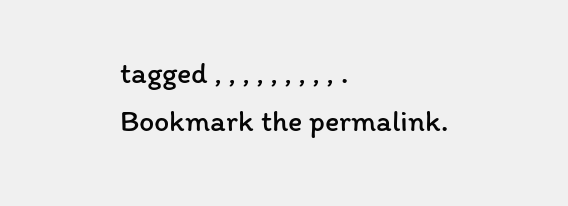tagged , , , , , , , , , . Bookmark the permalink.